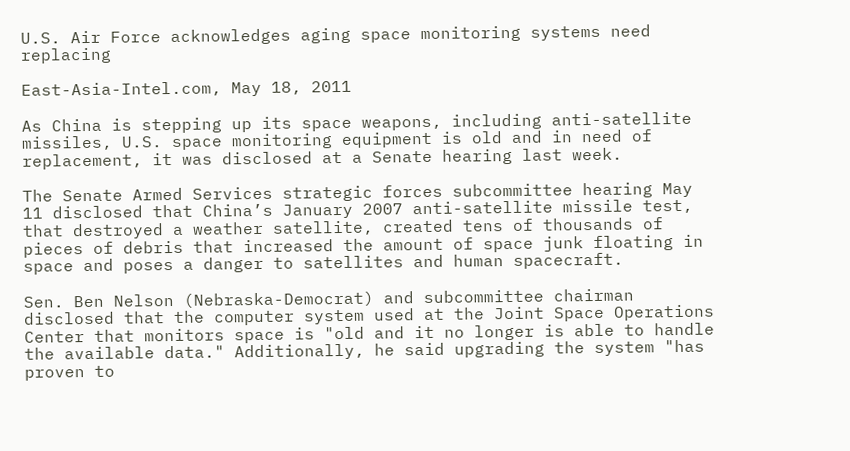U.S. Air Force acknowledges aging space monitoring systems need replacing

East-Asia-Intel.com, May 18, 2011

As China is stepping up its space weapons, including anti-satellite missiles, U.S. space monitoring equipment is old and in need of replacement, it was disclosed at a Senate hearing last week.

The Senate Armed Services strategic forces subcommittee hearing May 11 disclosed that China’s January 2007 anti-satellite missile test, that destroyed a weather satellite, created tens of thousands of pieces of debris that increased the amount of space junk floating in space and poses a danger to satellites and human spacecraft.

Sen. Ben Nelson (Nebraska-Democrat) and subcommittee chairman disclosed that the computer system used at the Joint Space Operations Center that monitors space is "old and it no longer is able to handle the available data." Additionally, he said upgrading the system "has proven to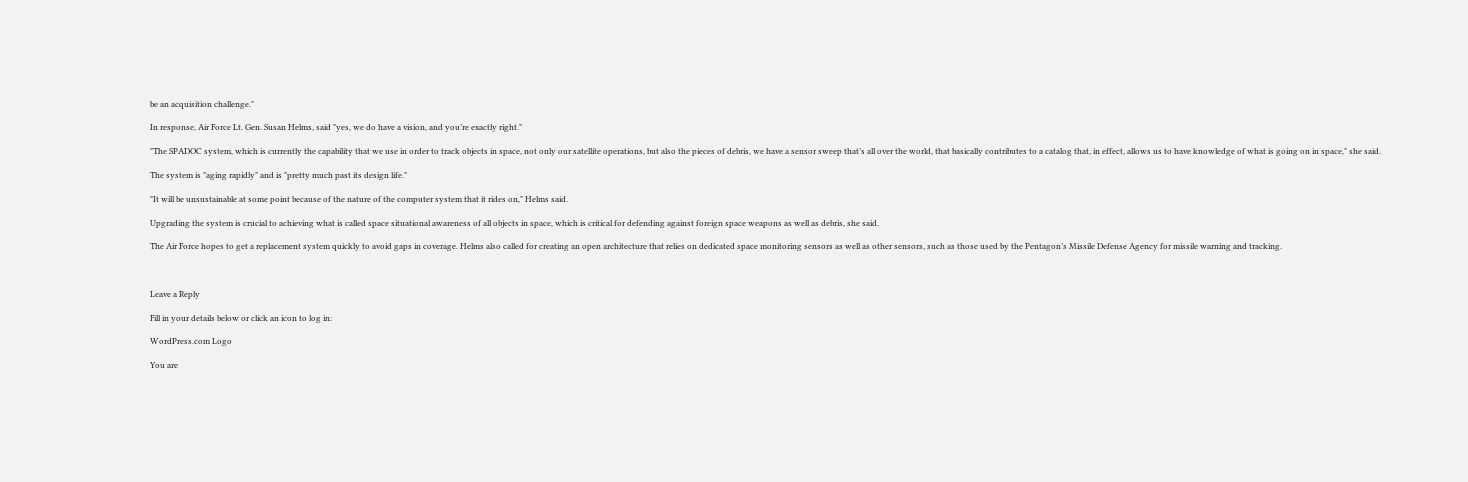be an acquisition challenge."

In response, Air Force Lt. Gen. Susan Helms, said "yes, we do have a vision, and you’re exactly right."

"The SPADOC system, which is currently the capability that we use in order to track objects in space, not only our satellite operations, but also the pieces of debris, we have a sensor sweep that’s all over the world, that basically contributes to a catalog that, in effect, allows us to have knowledge of what is going on in space," she said.

The system is "aging rapidly" and is "pretty much past its design life."

"It will be unsustainable at some point because of the nature of the computer system that it rides on," Helms said.

Upgrading the system is crucial to achieving what is called space situational awareness of all objects in space, which is critical for defending against foreign space weapons as well as debris, she said.

The Air Force hopes to get a replacement system quickly to avoid gaps in coverage. Helms also called for creating an open architecture that relies on dedicated space monitoring sensors as well as other sensors, such as those used by the Pentagon’s Missile Defense Agency for missile warning and tracking.



Leave a Reply

Fill in your details below or click an icon to log in:

WordPress.com Logo

You are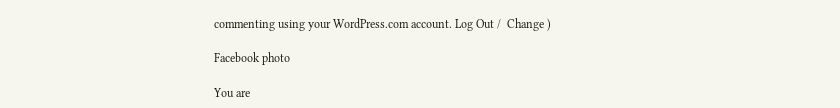commenting using your WordPress.com account. Log Out /  Change )

Facebook photo

You are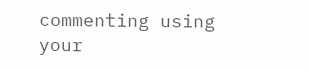commenting using your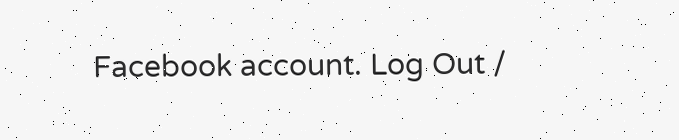Facebook account. Log Out /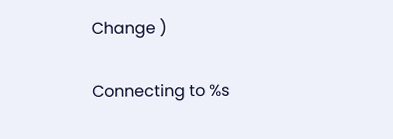Change )

Connecting to %s